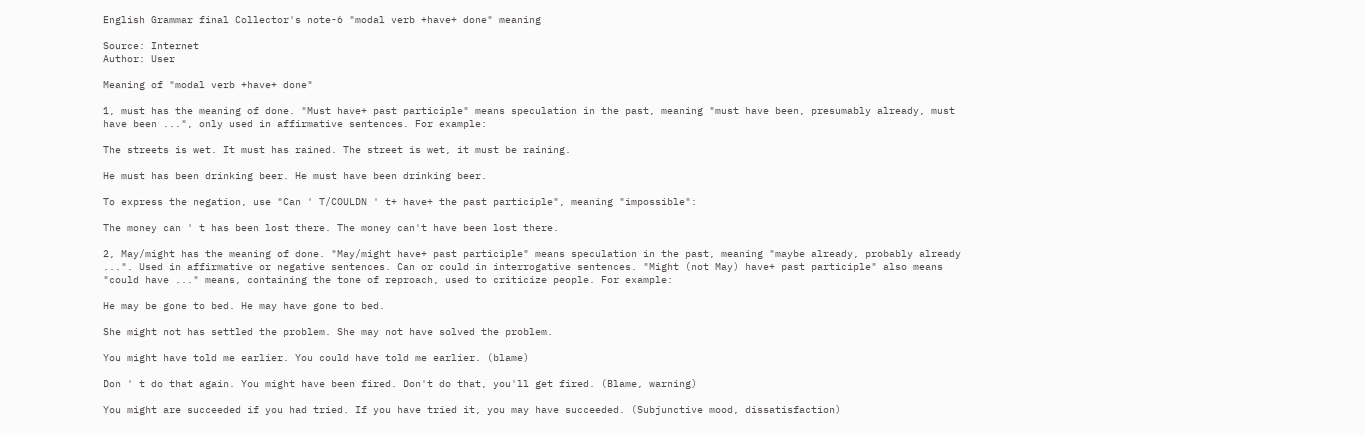English Grammar final Collector's note-6 "modal verb +have+ done" meaning

Source: Internet
Author: User

Meaning of "modal verb +have+ done"

1, must has the meaning of done. "Must have+ past participle" means speculation in the past, meaning "must have been, presumably already, must have been ...", only used in affirmative sentences. For example:

The streets is wet. It must has rained. The street is wet, it must be raining.

He must has been drinking beer. He must have been drinking beer.

To express the negation, use "Can ' T/COULDN ' t+ have+ the past participle", meaning "impossible":

The money can ' t has been lost there. The money can't have been lost there.

2, May/might has the meaning of done. "May/might have+ past participle" means speculation in the past, meaning "maybe already, probably already ...". Used in affirmative or negative sentences. Can or could in interrogative sentences. "Might (not May) have+ past participle" also means "could have ..." means, containing the tone of reproach, used to criticize people. For example:

He may be gone to bed. He may have gone to bed.

She might not has settled the problem. She may not have solved the problem.

You might have told me earlier. You could have told me earlier. (blame)

Don ' t do that again. You might have been fired. Don't do that, you'll get fired. (Blame, warning)

You might are succeeded if you had tried. If you have tried it, you may have succeeded. (Subjunctive mood, dissatisfaction)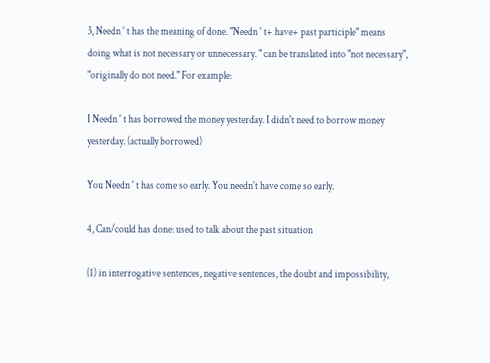3, Needn ' t has the meaning of done. "Needn ' t+ have+ past participle" means doing what is not necessary or unnecessary. " can be translated into "not necessary", "originally do not need." For example:

I Needn ' t has borrowed the money yesterday. I didn't need to borrow money yesterday. (actually borrowed)

You Needn ' t has come so early. You needn't have come so early.

4, Can/could has done: used to talk about the past situation

(1) in interrogative sentences, negative sentences, the doubt and impossibility,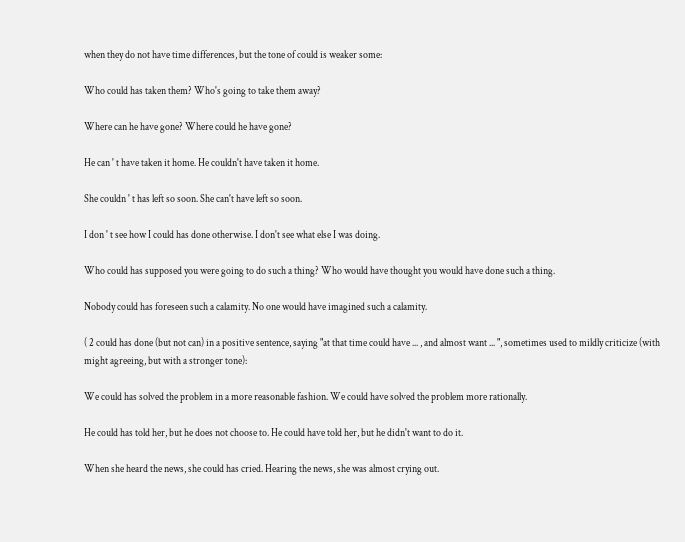when they do not have time differences, but the tone of could is weaker some:

Who could has taken them? Who's going to take them away?

Where can he have gone? Where could he have gone?

He can ' t have taken it home. He couldn't have taken it home.

She couldn ' t has left so soon. She can't have left so soon.

I don ' t see how I could has done otherwise. I don't see what else I was doing.

Who could has supposed you were going to do such a thing? Who would have thought you would have done such a thing.

Nobody could has foreseen such a calamity. No one would have imagined such a calamity.

( 2 could has done (but not can) in a positive sentence, saying "at that time could have ... , and almost want ... ", sometimes used to mildly criticize (with might agreeing, but with a stronger tone):

We could has solved the problem in a more reasonable fashion. We could have solved the problem more rationally.

He could has told her, but he does not choose to. He could have told her, but he didn't want to do it.

When she heard the news, she could has cried. Hearing the news, she was almost crying out.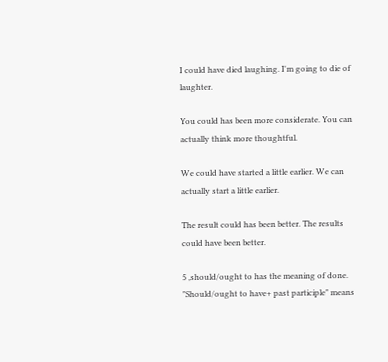I could have died laughing. I'm going to die of laughter.

You could has been more considerate. You can actually think more thoughtful.

We could have started a little earlier. We can actually start a little earlier.

The result could has been better. The results could have been better.

5 ,should/ought to has the meaning of done. "Should/ought to have+ past participle" means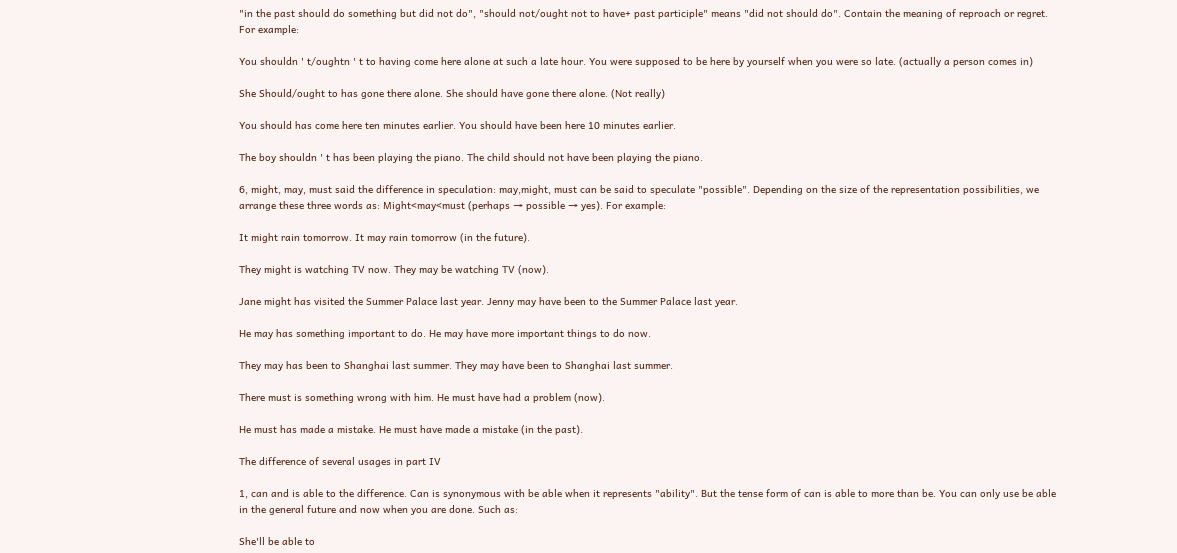"in the past should do something but did not do", "should not/ought not to have+ past participle" means "did not should do". Contain the meaning of reproach or regret. For example:

You shouldn ' t/oughtn ' t to having come here alone at such a late hour. You were supposed to be here by yourself when you were so late. (actually a person comes in)

She Should/ought to has gone there alone. She should have gone there alone. (Not really)

You should has come here ten minutes earlier. You should have been here 10 minutes earlier.

The boy shouldn ' t has been playing the piano. The child should not have been playing the piano.

6, might, may, must said the difference in speculation: may,might, must can be said to speculate "possible". Depending on the size of the representation possibilities, we arrange these three words as: Might<may<must (perhaps → possible → yes). For example:

It might rain tomorrow. It may rain tomorrow (in the future).

They might is watching TV now. They may be watching TV (now).

Jane might has visited the Summer Palace last year. Jenny may have been to the Summer Palace last year.

He may has something important to do. He may have more important things to do now.

They may has been to Shanghai last summer. They may have been to Shanghai last summer.

There must is something wrong with him. He must have had a problem (now).

He must has made a mistake. He must have made a mistake (in the past).

The difference of several usages in part IV

1, can and is able to the difference. Can is synonymous with be able when it represents "ability". But the tense form of can is able to more than be. You can only use be able in the general future and now when you are done. Such as:

She'll be able to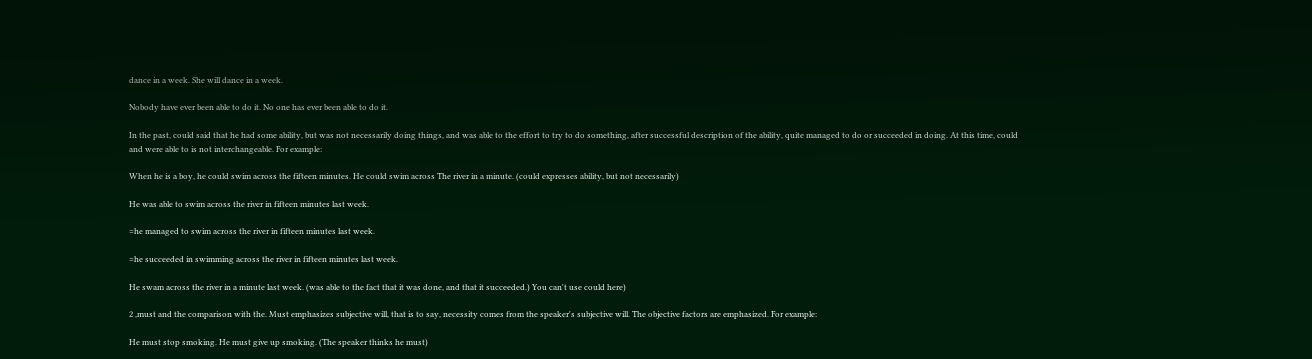dance in a week. She will dance in a week.

Nobody have ever been able to do it. No one has ever been able to do it.

In the past, could said that he had some ability, but was not necessarily doing things, and was able to the effort to try to do something, after successful description of the ability, quite managed to do or succeeded in doing. At this time, could and were able to is not interchangeable. For example:

When he is a boy, he could swim across the fifteen minutes. He could swim across The river in a minute. (could expresses ability, but not necessarily)

He was able to swim across the river in fifteen minutes last week.

=he managed to swim across the river in fifteen minutes last week.

=he succeeded in swimming across the river in fifteen minutes last week.

He swam across the river in a minute last week. (was able to the fact that it was done, and that it succeeded.) You can't use could here)

2 ,must and the comparison with the. Must emphasizes subjective will, that is to say, necessity comes from the speaker's subjective will. The objective factors are emphasized. For example:

He must stop smoking. He must give up smoking. (The speaker thinks he must)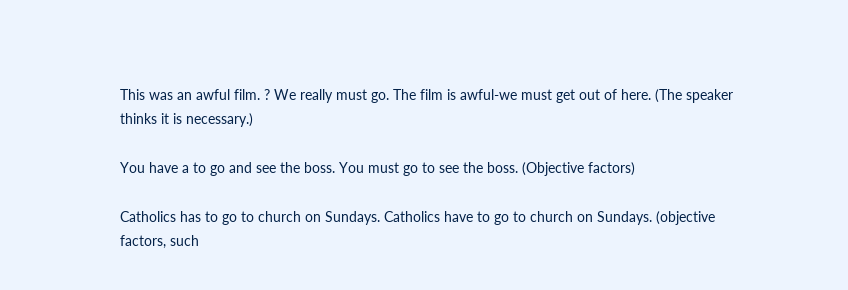This was an awful film. ? We really must go. The film is awful-we must get out of here. (The speaker thinks it is necessary.)

You have a to go and see the boss. You must go to see the boss. (Objective factors)

Catholics has to go to church on Sundays. Catholics have to go to church on Sundays. (objective factors, such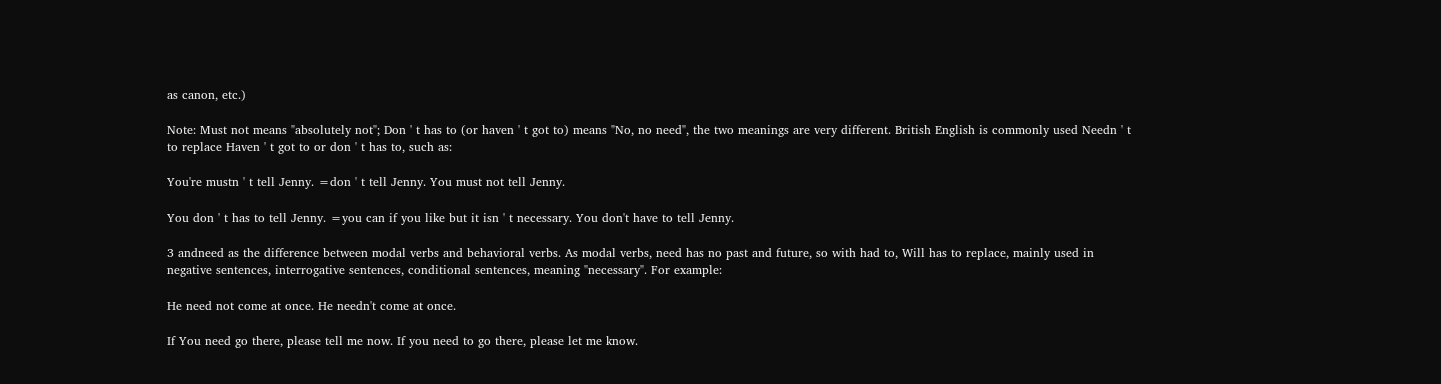as canon, etc.)

Note: Must not means "absolutely not"; Don ' t has to (or haven ' t got to) means "No, no need", the two meanings are very different. British English is commonly used Needn ' t to replace Haven ' t got to or don ' t has to, such as:

You're mustn ' t tell Jenny. =don ' t tell Jenny. You must not tell Jenny.

You don ' t has to tell Jenny. =you can if you like but it isn ' t necessary. You don't have to tell Jenny.

3 andneed as the difference between modal verbs and behavioral verbs. As modal verbs, need has no past and future, so with had to, Will has to replace, mainly used in negative sentences, interrogative sentences, conditional sentences, meaning "necessary". For example:

He need not come at once. He needn't come at once.

If You need go there, please tell me now. If you need to go there, please let me know.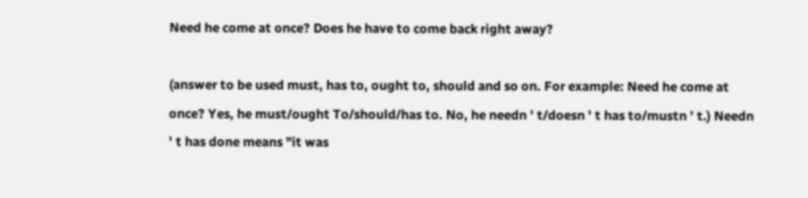Need he come at once? Does he have to come back right away?

(answer to be used must, has to, ought to, should and so on. For example: Need he come at once? Yes, he must/ought To/should/has to. No, he needn ' t/doesn ' t has to/mustn ' t.) Needn ' t has done means "it was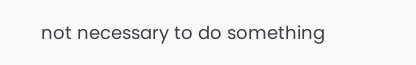not necessary to do something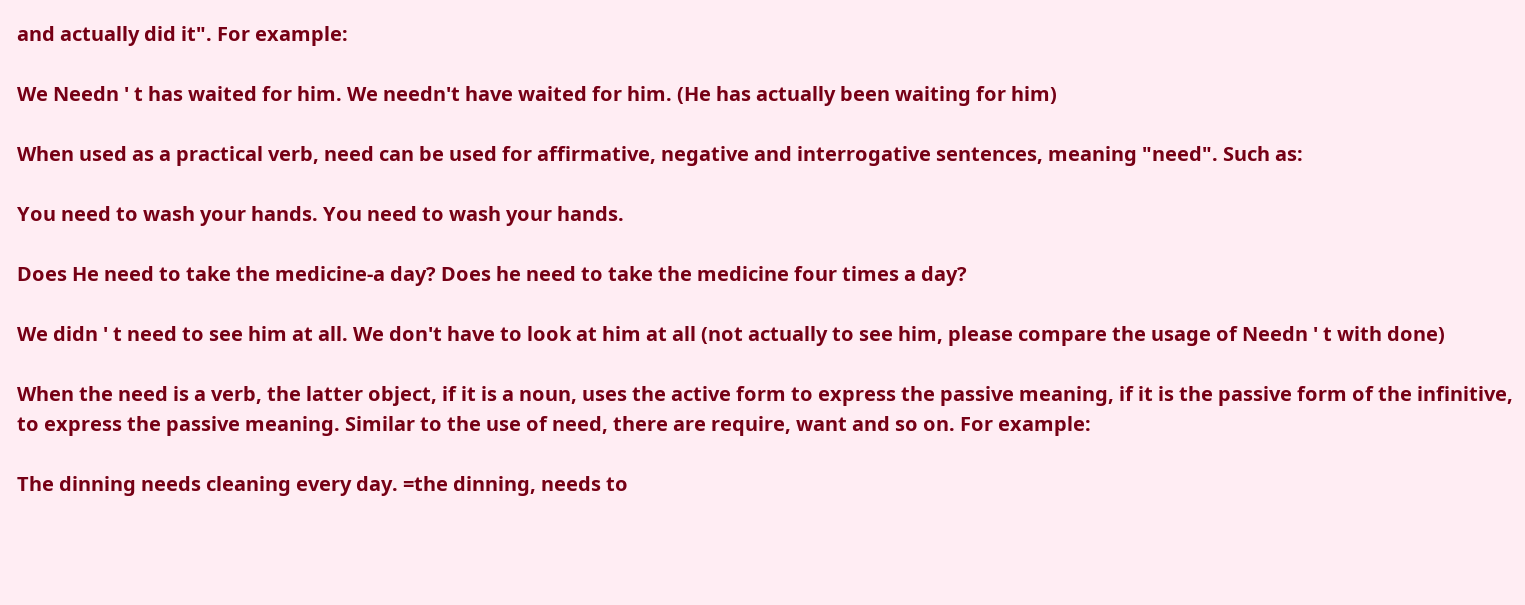and actually did it". For example:

We Needn ' t has waited for him. We needn't have waited for him. (He has actually been waiting for him)

When used as a practical verb, need can be used for affirmative, negative and interrogative sentences, meaning "need". Such as:

You need to wash your hands. You need to wash your hands.

Does He need to take the medicine-a day? Does he need to take the medicine four times a day?

We didn ' t need to see him at all. We don't have to look at him at all (not actually to see him, please compare the usage of Needn ' t with done)

When the need is a verb, the latter object, if it is a noun, uses the active form to express the passive meaning, if it is the passive form of the infinitive, to express the passive meaning. Similar to the use of need, there are require, want and so on. For example:

The dinning needs cleaning every day. =the dinning, needs to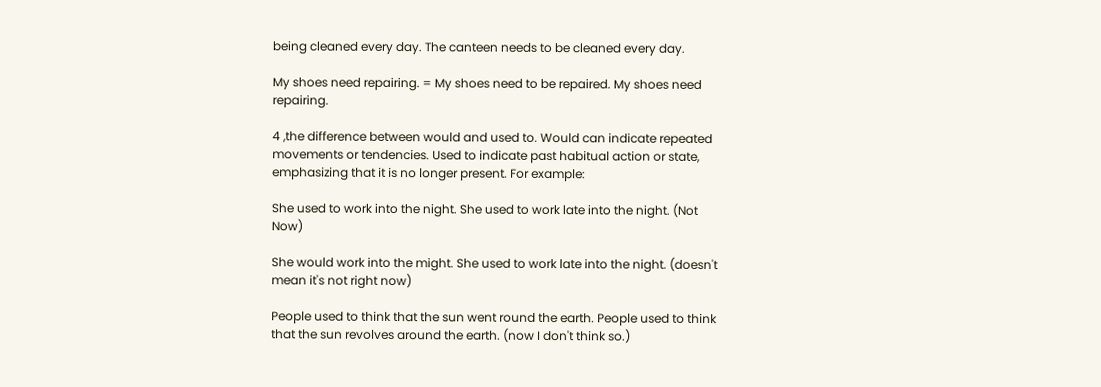being cleaned every day. The canteen needs to be cleaned every day.

My shoes need repairing. = My shoes need to be repaired. My shoes need repairing.

4 ,the difference between would and used to. Would can indicate repeated movements or tendencies. Used to indicate past habitual action or state, emphasizing that it is no longer present. For example:

She used to work into the night. She used to work late into the night. (Not Now)

She would work into the might. She used to work late into the night. (doesn't mean it's not right now)

People used to think that the sun went round the earth. People used to think that the sun revolves around the earth. (now I don't think so.)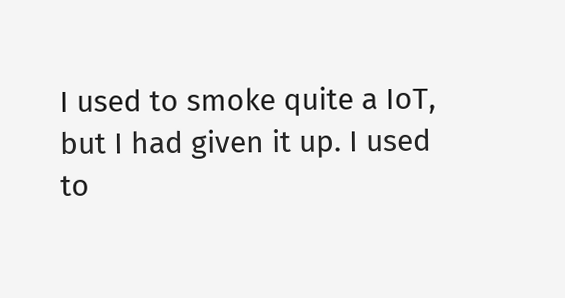I used to smoke quite a IoT, but I had given it up. I used to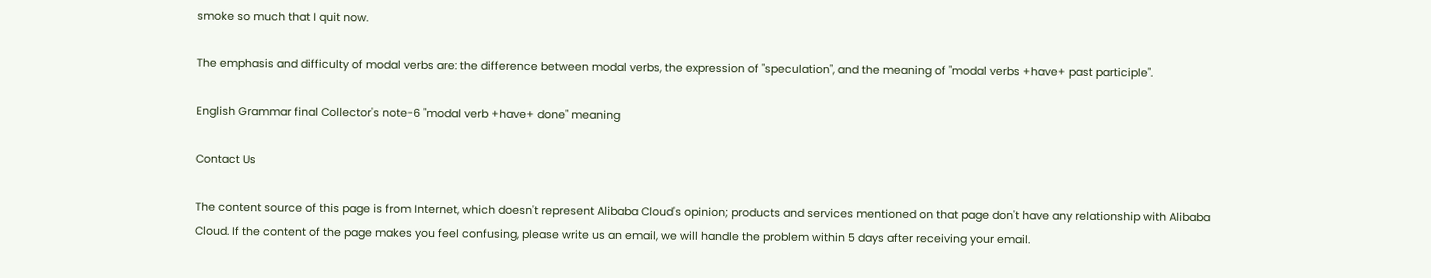smoke so much that I quit now.

The emphasis and difficulty of modal verbs are: the difference between modal verbs, the expression of "speculation", and the meaning of "modal verbs +have+ past participle".

English Grammar final Collector's note-6 "modal verb +have+ done" meaning

Contact Us

The content source of this page is from Internet, which doesn't represent Alibaba Cloud's opinion; products and services mentioned on that page don't have any relationship with Alibaba Cloud. If the content of the page makes you feel confusing, please write us an email, we will handle the problem within 5 days after receiving your email.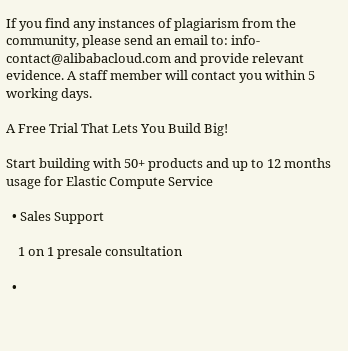If you find any instances of plagiarism from the community, please send an email to: info-contact@alibabacloud.com and provide relevant evidence. A staff member will contact you within 5 working days.

A Free Trial That Lets You Build Big!

Start building with 50+ products and up to 12 months usage for Elastic Compute Service

  • Sales Support

    1 on 1 presale consultation

  •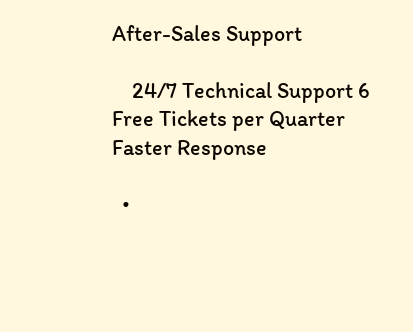After-Sales Support

    24/7 Technical Support 6 Free Tickets per Quarter Faster Response

  •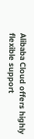Alibaba Cloud offers highly flexible support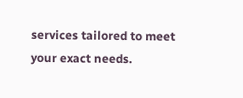services tailored to meet your exact needs.